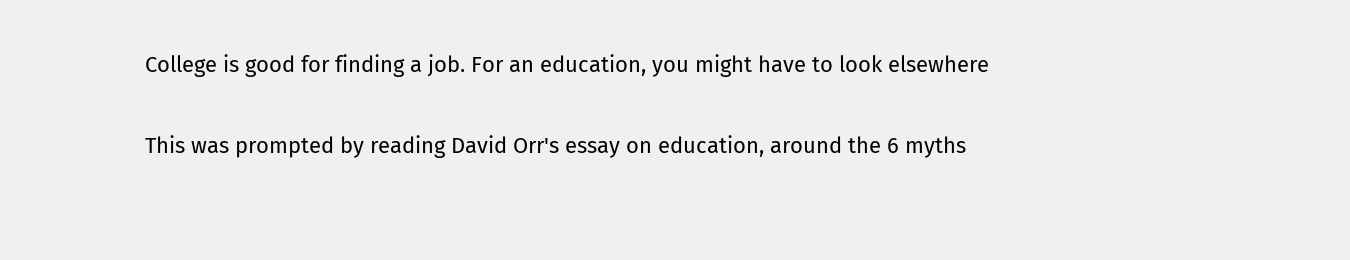College is good for finding a job. For an education, you might have to look elsewhere

This was prompted by reading David Orr's essay on education, around the 6 myths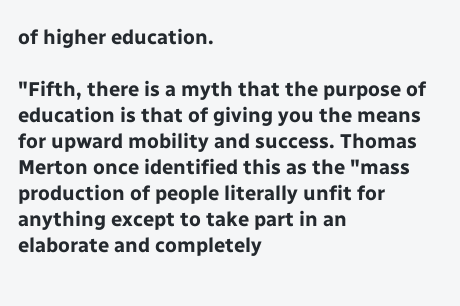of higher education.

"Fifth, there is a myth that the purpose of education is that of giving you the means for upward mobility and success. Thomas Merton once identified this as the "mass production of people literally unfit for anything except to take part in an elaborate and completely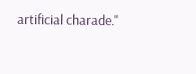artificial charade."